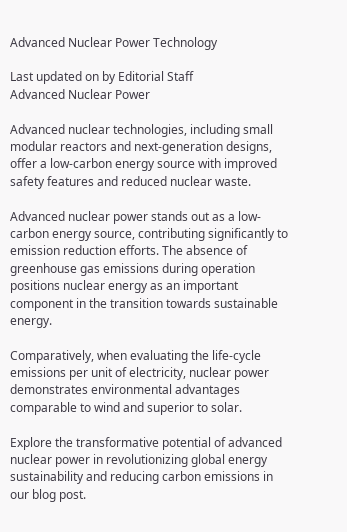Advanced Nuclear Power Technology

Last updated on by Editorial Staff
Advanced Nuclear Power

Advanced nuclear technologies, including small modular reactors and next-generation designs, offer a low-carbon energy source with improved safety features and reduced nuclear waste.

Advanced nuclear power stands out as a low-carbon energy source, contributing significantly to emission reduction efforts. The absence of greenhouse gas emissions during operation positions nuclear energy as an important component in the transition towards sustainable energy.

Comparatively, when evaluating the life-cycle emissions per unit of electricity, nuclear power demonstrates environmental advantages comparable to wind and superior to solar.

Explore the transformative potential of advanced nuclear power in revolutionizing global energy sustainability and reducing carbon emissions in our blog post.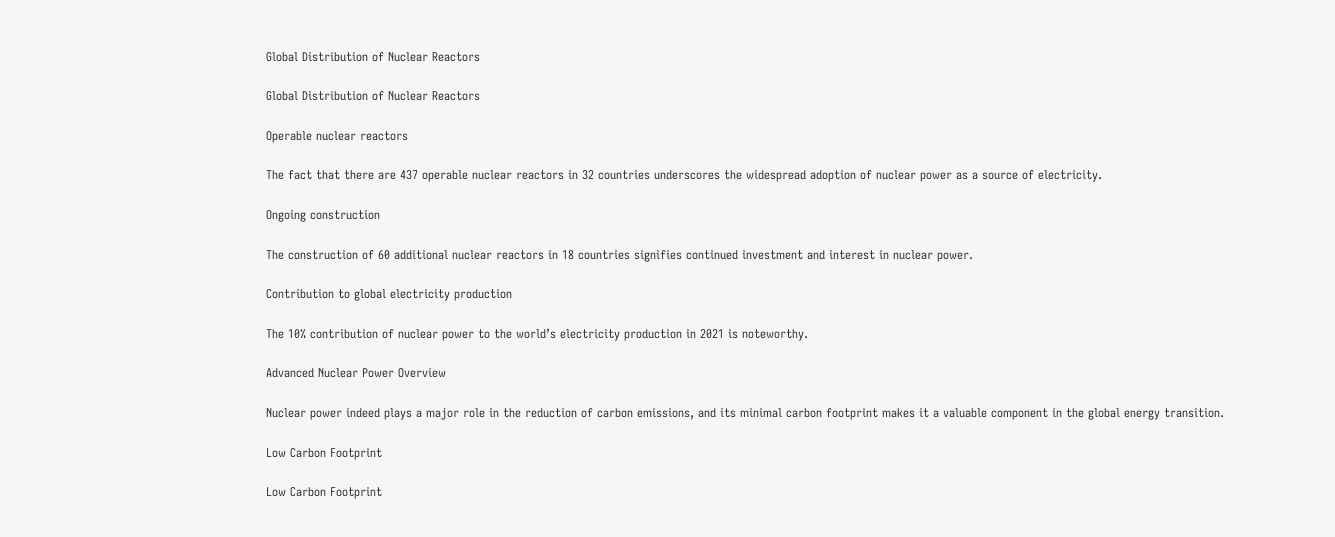Global Distribution of Nuclear Reactors

Global Distribution of Nuclear Reactors

Operable nuclear reactors

The fact that there are 437 operable nuclear reactors in 32 countries underscores the widespread adoption of nuclear power as a source of electricity.

Ongoing construction

The construction of 60 additional nuclear reactors in 18 countries signifies continued investment and interest in nuclear power.

Contribution to global electricity production

The 10% contribution of nuclear power to the world’s electricity production in 2021 is noteworthy.

Advanced Nuclear Power Overview

Nuclear power indeed plays a major role in the reduction of carbon emissions, and its minimal carbon footprint makes it a valuable component in the global energy transition.

Low Carbon Footprint

Low Carbon Footprint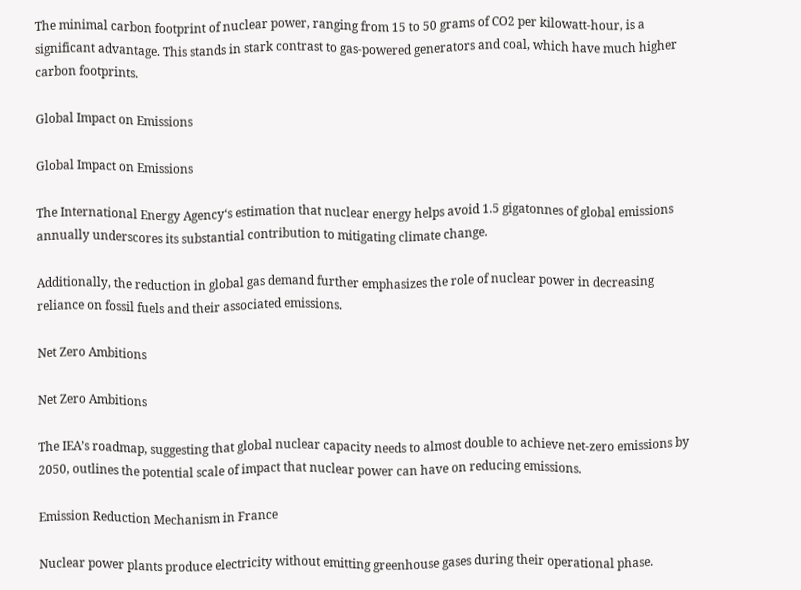The minimal carbon footprint of nuclear power, ranging from 15 to 50 grams of CO2 per kilowatt-hour, is a significant advantage. This stands in stark contrast to gas-powered generators and coal, which have much higher carbon footprints.

Global Impact on Emissions

Global Impact on Emissions

The International Energy Agency‘s estimation that nuclear energy helps avoid 1.5 gigatonnes of global emissions annually underscores its substantial contribution to mitigating climate change.

Additionally, the reduction in global gas demand further emphasizes the role of nuclear power in decreasing reliance on fossil fuels and their associated emissions.

Net Zero Ambitions

Net Zero Ambitions

The IEA’s roadmap, suggesting that global nuclear capacity needs to almost double to achieve net-zero emissions by 2050, outlines the potential scale of impact that nuclear power can have on reducing emissions.

Emission Reduction Mechanism in France

Nuclear power plants produce electricity without emitting greenhouse gases during their operational phase.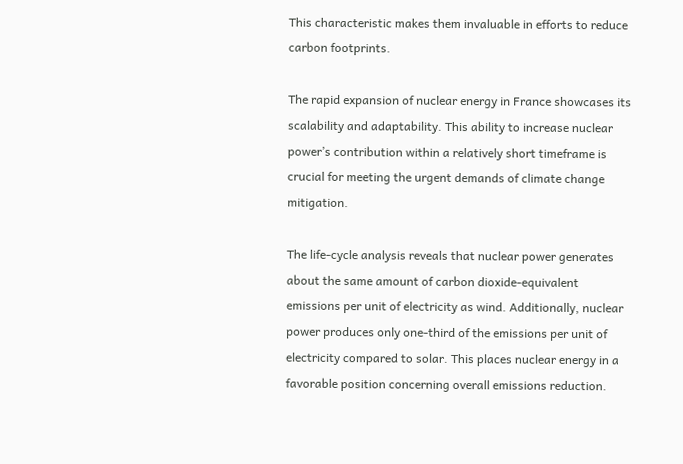This characteristic makes them invaluable in efforts to reduce carbon footprints.

The rapid expansion of nuclear energy in France showcases its scalability and adaptability. This ability to increase nuclear power’s contribution within a relatively short timeframe is crucial for meeting the urgent demands of climate change mitigation.

The life-cycle analysis reveals that nuclear power generates about the same amount of carbon dioxide-equivalent emissions per unit of electricity as wind. Additionally, nuclear power produces only one-third of the emissions per unit of electricity compared to solar. This places nuclear energy in a favorable position concerning overall emissions reduction.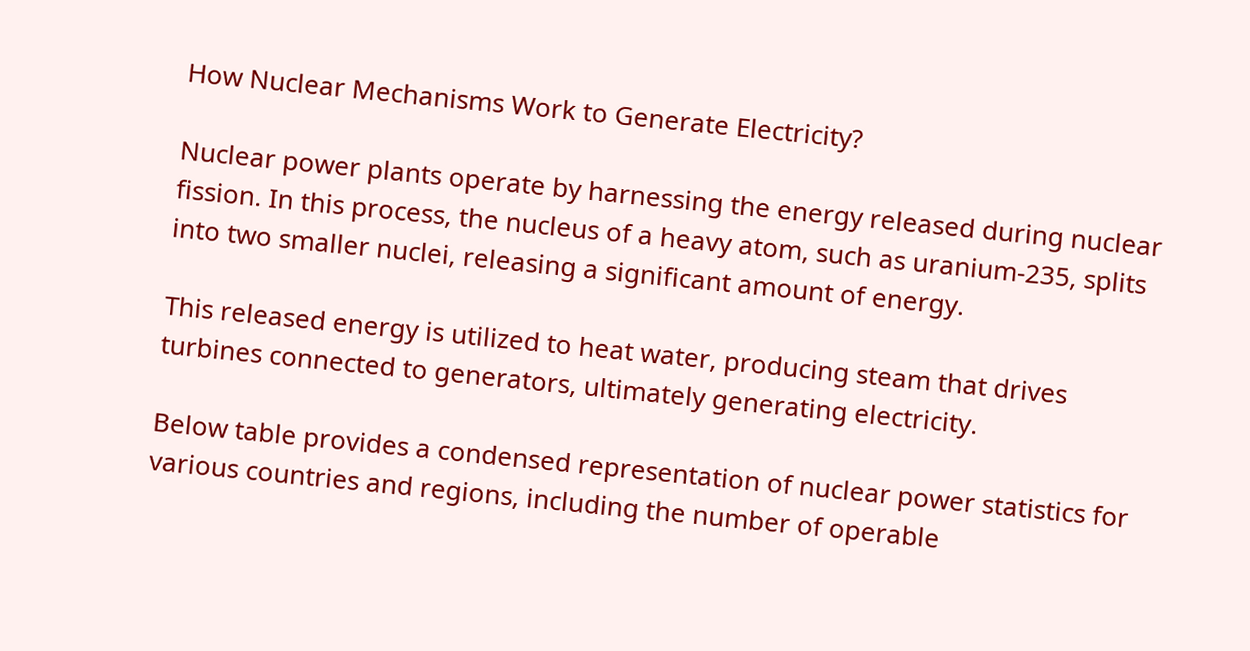How Nuclear Mechanisms Work to Generate Electricity?

Nuclear power plants operate by harnessing the energy released during nuclear fission. In this process, the nucleus of a heavy atom, such as uranium-235, splits into two smaller nuclei, releasing a significant amount of energy.

This released energy is utilized to heat water, producing steam that drives turbines connected to generators, ultimately generating electricity.

Below table provides a condensed representation of nuclear power statistics for various countries and regions, including the number of operable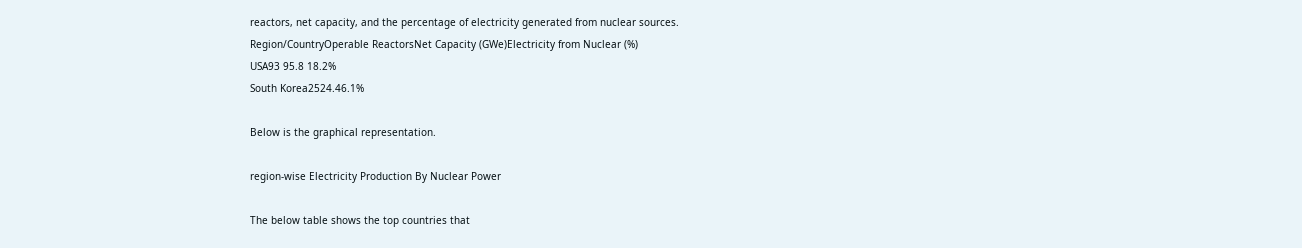reactors, net capacity, and the percentage of electricity generated from nuclear sources.
Region/CountryOperable ReactorsNet Capacity (GWe)Electricity from Nuclear (%)
USA93 95.8 18.2%
South Korea2524.46.1%

Below is the graphical representation.

region-wise Electricity Production By Nuclear Power

The below table shows the top countries that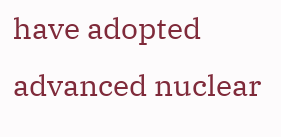have adopted advanced nuclear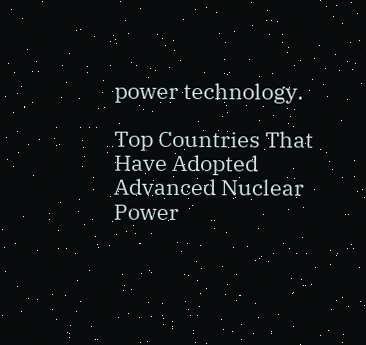power technology.

Top Countries That Have Adopted Advanced Nuclear Power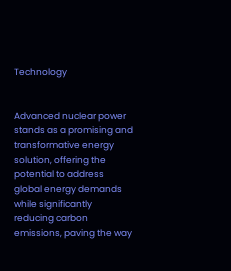Technology


Advanced nuclear power stands as a promising and transformative energy solution, offering the potential to address global energy demands while significantly reducing carbon emissions, paving the way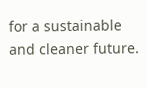for a sustainable and cleaner future.